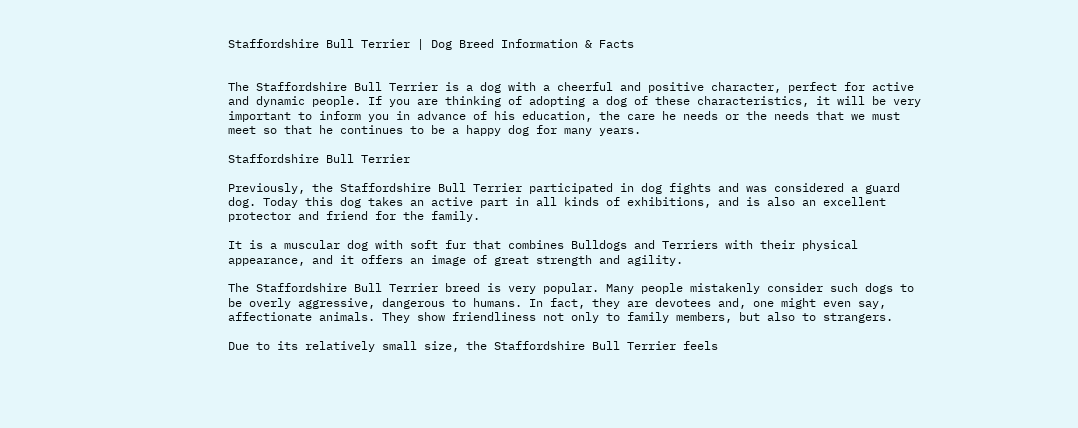Staffordshire Bull Terrier | Dog Breed Information & Facts


The Staffordshire Bull Terrier is a dog with a cheerful and positive character, perfect for active and dynamic people. If you are thinking of adopting a dog of these characteristics, it will be very important to inform you in advance of his education, the care he needs or the needs that we must meet so that he continues to be a happy dog for many years.

Staffordshire Bull Terrier

Previously, the Staffordshire Bull Terrier participated in dog fights and was considered a guard dog. Today this dog takes an active part in all kinds of exhibitions, and is also an excellent protector and friend for the family.

It is a muscular dog with soft fur that combines Bulldogs and Terriers with their physical appearance, and it offers an image of great strength and agility.

The Staffordshire Bull Terrier breed is very popular. Many people mistakenly consider such dogs to be overly aggressive, dangerous to humans. In fact, they are devotees and, one might even say, affectionate animals. They show friendliness not only to family members, but also to strangers.

Due to its relatively small size, the Staffordshire Bull Terrier feels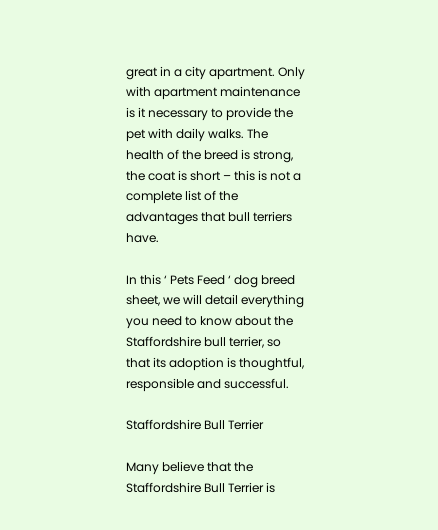great in a city apartment. Only with apartment maintenance is it necessary to provide the pet with daily walks. The health of the breed is strong, the coat is short – this is not a complete list of the advantages that bull terriers have.

In this ‘ Pets Feed ‘ dog breed sheet, we will detail everything you need to know about the Staffordshire bull terrier, so that its adoption is thoughtful, responsible and successful.

Staffordshire Bull Terrier

Many believe that the Staffordshire Bull Terrier is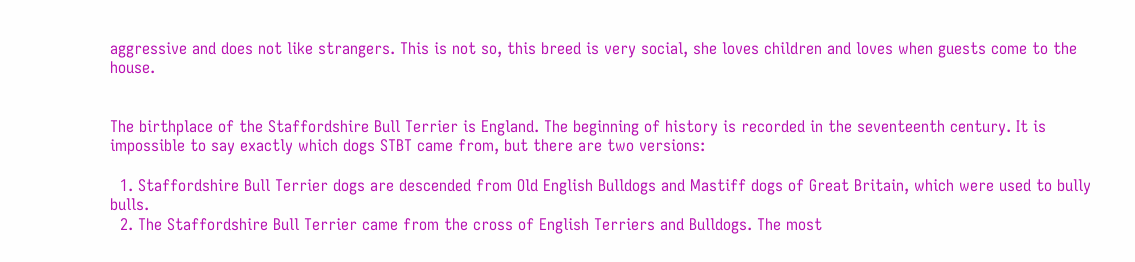aggressive and does not like strangers. This is not so, this breed is very social, she loves children and loves when guests come to the house.


The birthplace of the Staffordshire Bull Terrier is England. The beginning of history is recorded in the seventeenth century. It is impossible to say exactly which dogs STBT came from, but there are two versions:

  1. Staffordshire Bull Terrier dogs are descended from Old English Bulldogs and Mastiff dogs of Great Britain, which were used to bully bulls.
  2. The Staffordshire Bull Terrier came from the cross of English Terriers and Bulldogs. The most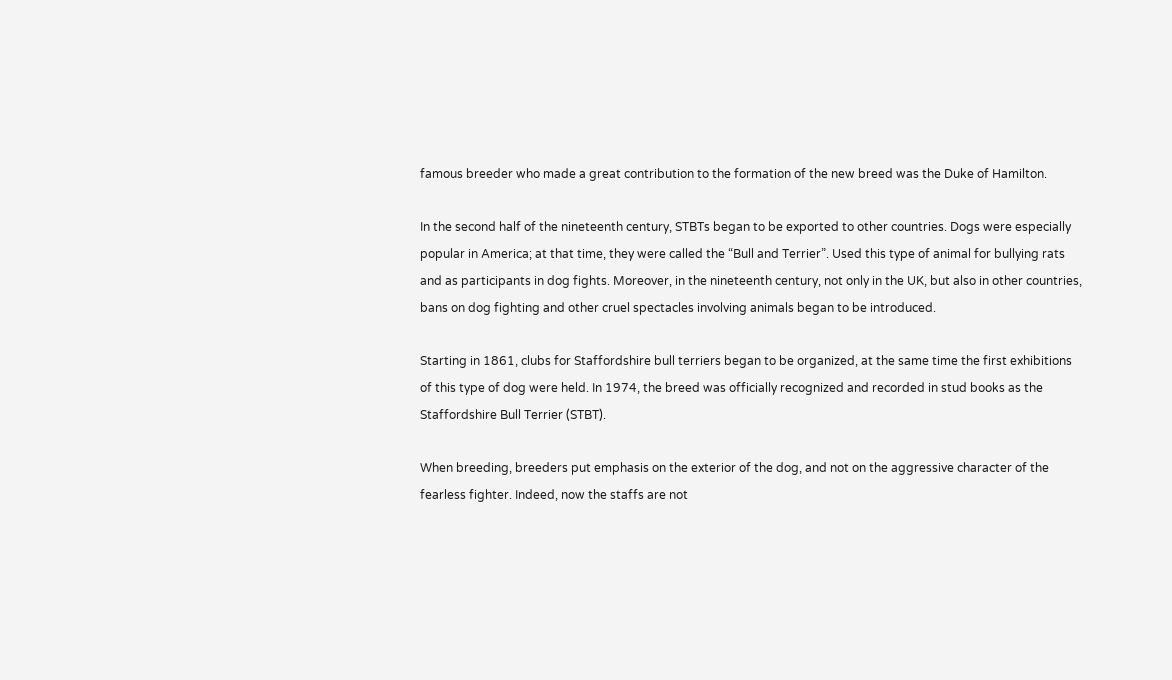famous breeder who made a great contribution to the formation of the new breed was the Duke of Hamilton.

In the second half of the nineteenth century, STBTs began to be exported to other countries. Dogs were especially popular in America; at that time, they were called the “Bull and Terrier”. Used this type of animal for bullying rats and as participants in dog fights. Moreover, in the nineteenth century, not only in the UK, but also in other countries, bans on dog fighting and other cruel spectacles involving animals began to be introduced.

Starting in 1861, clubs for Staffordshire bull terriers began to be organized, at the same time the first exhibitions of this type of dog were held. In 1974, the breed was officially recognized and recorded in stud books as the Staffordshire Bull Terrier (STBT).

When breeding, breeders put emphasis on the exterior of the dog, and not on the aggressive character of the fearless fighter. Indeed, now the staffs are not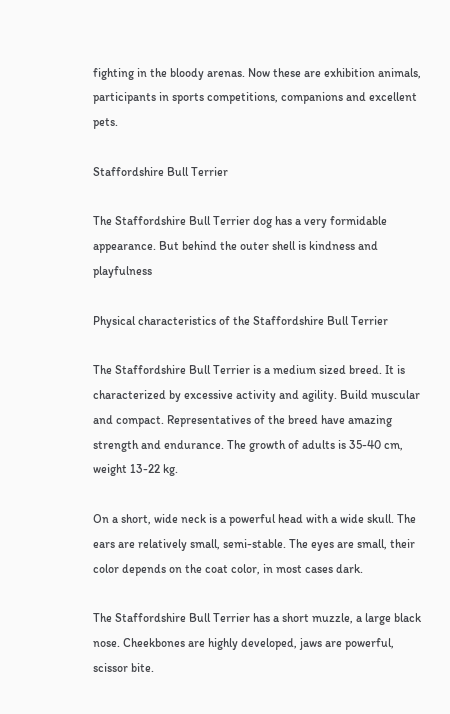fighting in the bloody arenas. Now these are exhibition animals, participants in sports competitions, companions and excellent pets.

Staffordshire Bull Terrier

The Staffordshire Bull Terrier dog has a very formidable appearance. But behind the outer shell is kindness and playfulness

Physical characteristics of the Staffordshire Bull Terrier

The Staffordshire Bull Terrier is a medium sized breed. It is characterized by excessive activity and agility. Build muscular and compact. Representatives of the breed have amazing strength and endurance. The growth of adults is 35-40 cm, weight 13-22 kg.

On a short, wide neck is a powerful head with a wide skull. The ears are relatively small, semi-stable. The eyes are small, their color depends on the coat color, in most cases dark.

The Staffordshire Bull Terrier has a short muzzle, a large black nose. Cheekbones are highly developed, jaws are powerful, scissor bite.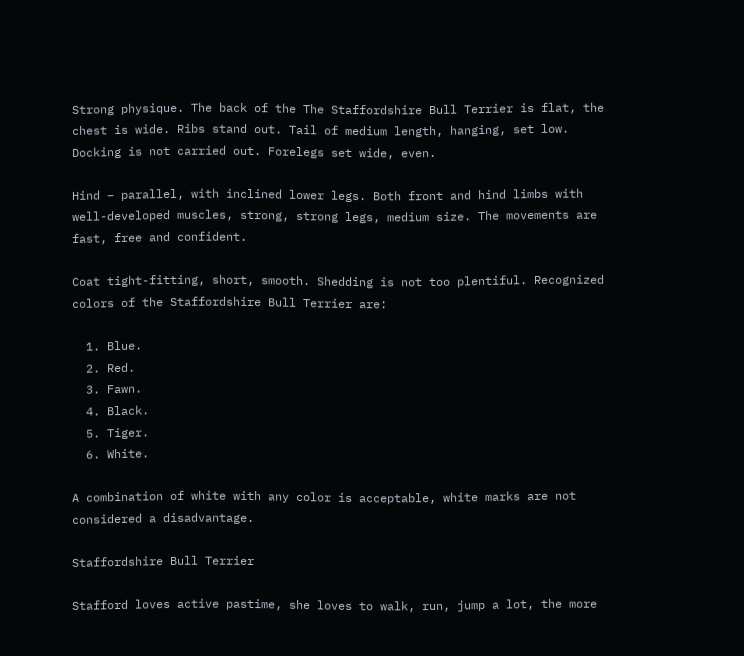Strong physique. The back of the The Staffordshire Bull Terrier is flat, the chest is wide. Ribs stand out. Tail of medium length, hanging, set low. Docking is not carried out. Forelegs set wide, even.

Hind – parallel, with inclined lower legs. Both front and hind limbs with well-developed muscles, strong, strong legs, medium size. The movements are fast, free and confident.

Coat tight-fitting, short, smooth. Shedding is not too plentiful. Recognized colors of the Staffordshire Bull Terrier are:

  1. Blue.
  2. Red.
  3. Fawn.
  4. Black.
  5. Tiger.
  6. White.

A combination of white with any color is acceptable, white marks are not considered a disadvantage.

Staffordshire Bull Terrier

Stafford loves active pastime, she loves to walk, run, jump a lot, the more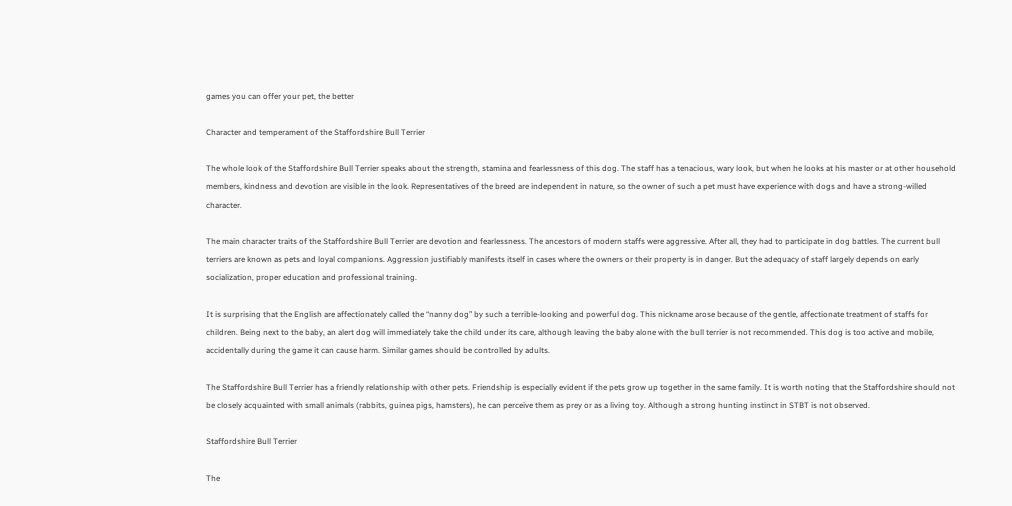games you can offer your pet, the better

Character and temperament of the Staffordshire Bull Terrier

The whole look of the Staffordshire Bull Terrier speaks about the strength, stamina and fearlessness of this dog. The staff has a tenacious, wary look, but when he looks at his master or at other household members, kindness and devotion are visible in the look. Representatives of the breed are independent in nature, so the owner of such a pet must have experience with dogs and have a strong-willed character.

The main character traits of the Staffordshire Bull Terrier are devotion and fearlessness. The ancestors of modern staffs were aggressive. After all, they had to participate in dog battles. The current bull terriers are known as pets and loyal companions. Aggression justifiably manifests itself in cases where the owners or their property is in danger. But the adequacy of staff largely depends on early socialization, proper education and professional training.

It is surprising that the English are affectionately called the “nanny dog” by such a terrible-looking and powerful dog. This nickname arose because of the gentle, affectionate treatment of staffs for children. Being next to the baby, an alert dog will immediately take the child under its care, although leaving the baby alone with the bull terrier is not recommended. This dog is too active and mobile, accidentally during the game it can cause harm. Similar games should be controlled by adults.

The Staffordshire Bull Terrier has a friendly relationship with other pets. Friendship is especially evident if the pets grow up together in the same family. It is worth noting that the Staffordshire should not be closely acquainted with small animals (rabbits, guinea pigs, hamsters), he can perceive them as prey or as a living toy. Although a strong hunting instinct in STBT is not observed.

Staffordshire Bull Terrier

The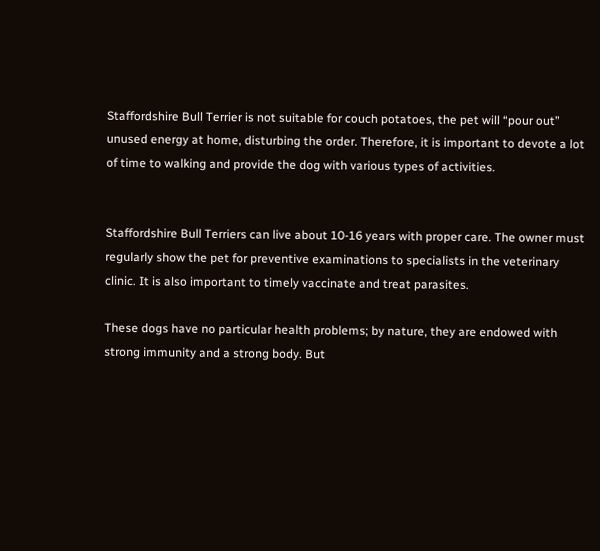Staffordshire Bull Terrier is not suitable for couch potatoes, the pet will “pour out” unused energy at home, disturbing the order. Therefore, it is important to devote a lot of time to walking and provide the dog with various types of activities.


Staffordshire Bull Terriers can live about 10-16 years with proper care. The owner must regularly show the pet for preventive examinations to specialists in the veterinary clinic. It is also important to timely vaccinate and treat parasites.

These dogs have no particular health problems; by nature, they are endowed with strong immunity and a strong body. But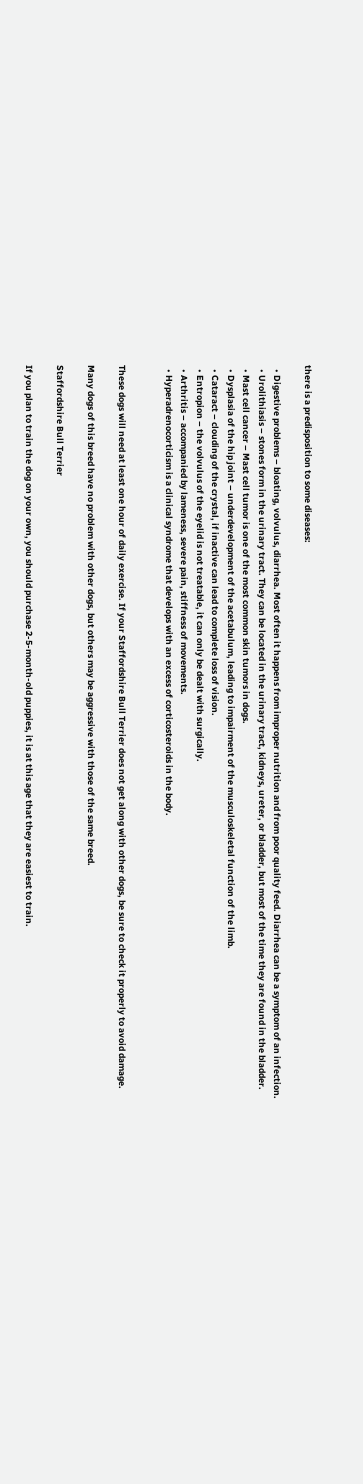there is a predisposition to some diseases:

  • Digestive problems – bloating, volvulus, diarrhea. Most often it happens from improper nutrition and from poor quality feed. Diarrhea can be a symptom of an infection.
  • Urolithiasis – stones form in the urinary tract. They can be located in the urinary tract, kidneys, ureter, or bladder, but most of the time they are found in the bladder.
  • Mast cell cancer – Mast cell tumor is one of the most common skin tumors in dogs.
  • Dysplasia of the hip joint – underdevelopment of the acetabulum, leading to impairment of the musculoskeletal function of the limb.
  • Cataract – clouding of the crystal, if inactive can lead to complete loss of vision.
  • Entropion – the volvulus of the eyelid is not treatable, it can only be dealt with surgically.
  • Arthritis – accompanied by lameness, severe pain, stiffness of movements.
  • Hyperadrenocorticism is a clinical syndrome that develops with an excess of corticosteroids in the body.


These dogs will need at least one hour of daily exercise. If your Staffordshire Bull Terrier does not get along with other dogs, be sure to check it properly to avoid damage.

Many dogs of this breed have no problem with other dogs, but others may be aggressive with those of the same breed.

Staffordshire Bull Terrier

If you plan to train the dog on your own, you should purchase 2-5-month-old puppies, it is at this age that they are easiest to train.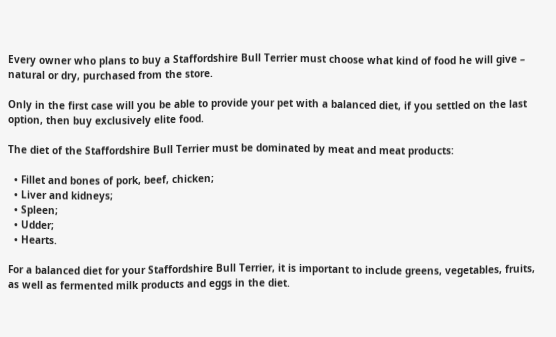Every owner who plans to buy a Staffordshire Bull Terrier must choose what kind of food he will give – natural or dry, purchased from the store.

Only in the first case will you be able to provide your pet with a balanced diet, if you settled on the last option, then buy exclusively elite food.

The diet of the Staffordshire Bull Terrier must be dominated by meat and meat products:

  • Fillet and bones of pork, beef, chicken;
  • Liver and kidneys;
  • Spleen;
  • Udder;
  • Hearts.

For a balanced diet for your Staffordshire Bull Terrier, it is important to include greens, vegetables, fruits, as well as fermented milk products and eggs in the diet.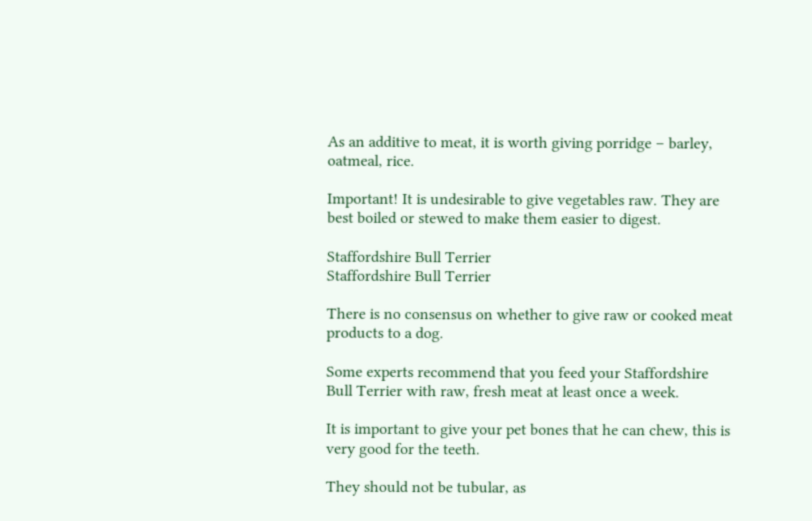As an additive to meat, it is worth giving porridge – barley, oatmeal, rice.

Important! It is undesirable to give vegetables raw. They are best boiled or stewed to make them easier to digest.

Staffordshire Bull Terrier
Staffordshire Bull Terrier

There is no consensus on whether to give raw or cooked meat products to a dog.

Some experts recommend that you feed your Staffordshire Bull Terrier with raw, fresh meat at least once a week.

It is important to give your pet bones that he can chew, this is very good for the teeth.

They should not be tubular, as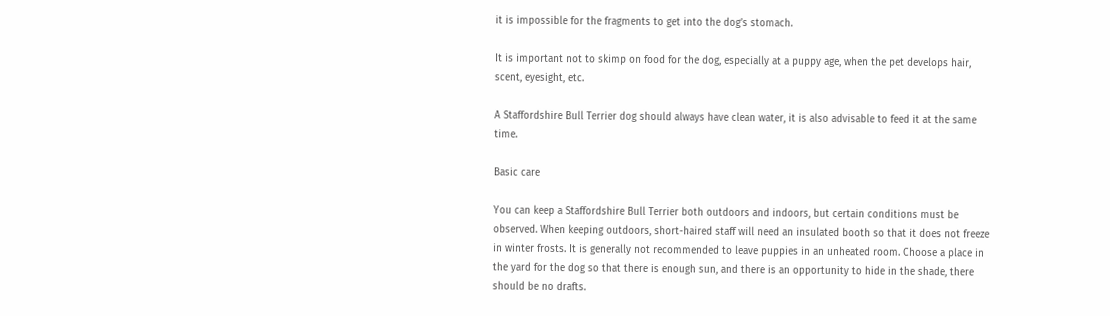it is impossible for the fragments to get into the dog’s stomach.

It is important not to skimp on food for the dog, especially at a puppy age, when the pet develops hair, scent, eyesight, etc.

A Staffordshire Bull Terrier dog should always have clean water, it is also advisable to feed it at the same time.

Basic care

You can keep a Staffordshire Bull Terrier both outdoors and indoors, but certain conditions must be observed. When keeping outdoors, short-haired staff will need an insulated booth so that it does not freeze in winter frosts. It is generally not recommended to leave puppies in an unheated room. Choose a place in the yard for the dog so that there is enough sun, and there is an opportunity to hide in the shade, there should be no drafts.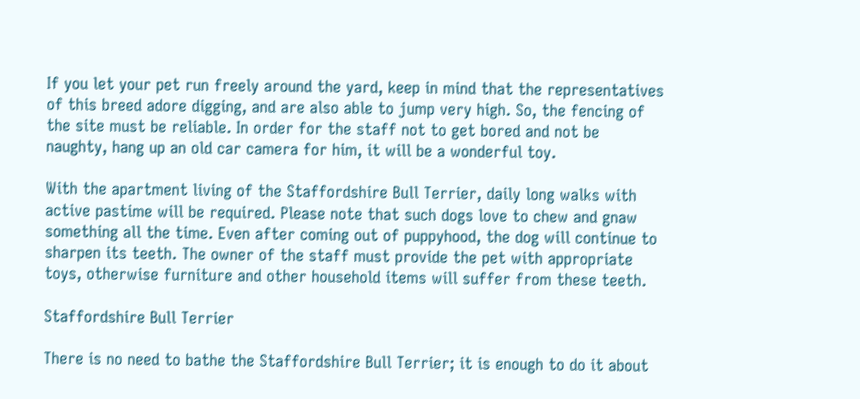If you let your pet run freely around the yard, keep in mind that the representatives of this breed adore digging, and are also able to jump very high. So, the fencing of the site must be reliable. In order for the staff not to get bored and not be naughty, hang up an old car camera for him, it will be a wonderful toy.

With the apartment living of the Staffordshire Bull Terrier, daily long walks with active pastime will be required. Please note that such dogs love to chew and gnaw something all the time. Even after coming out of puppyhood, the dog will continue to sharpen its teeth. The owner of the staff must provide the pet with appropriate toys, otherwise furniture and other household items will suffer from these teeth.

Staffordshire Bull Terrier

There is no need to bathe the Staffordshire Bull Terrier; it is enough to do it about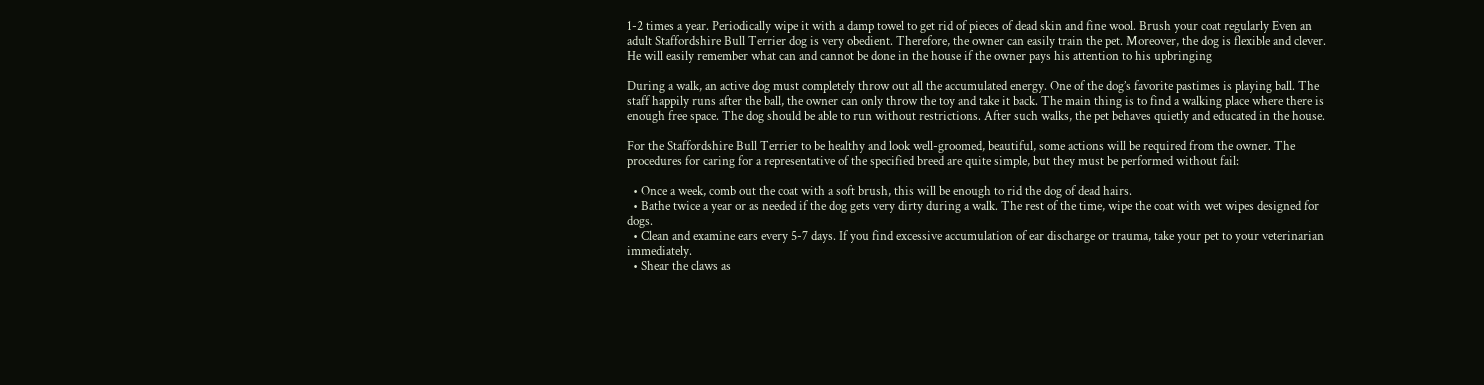1-2 times a year. Periodically wipe it with a damp towel to get rid of pieces of dead skin and fine wool. Brush your coat regularly Even an adult Staffordshire Bull Terrier dog is very obedient. Therefore, the owner can easily train the pet. Moreover, the dog is flexible and clever. He will easily remember what can and cannot be done in the house if the owner pays his attention to his upbringing

During a walk, an active dog must completely throw out all the accumulated energy. One of the dog’s favorite pastimes is playing ball. The staff happily runs after the ball, the owner can only throw the toy and take it back. The main thing is to find a walking place where there is enough free space. The dog should be able to run without restrictions. After such walks, the pet behaves quietly and educated in the house.

For the Staffordshire Bull Terrier to be healthy and look well-groomed, beautiful, some actions will be required from the owner. The procedures for caring for a representative of the specified breed are quite simple, but they must be performed without fail:

  • Once a week, comb out the coat with a soft brush, this will be enough to rid the dog of dead hairs.
  • Bathe twice a year or as needed if the dog gets very dirty during a walk. The rest of the time, wipe the coat with wet wipes designed for dogs.
  • Clean and examine ears every 5-7 days. If you find excessive accumulation of ear discharge or trauma, take your pet to your veterinarian immediately.
  • Shear the claws as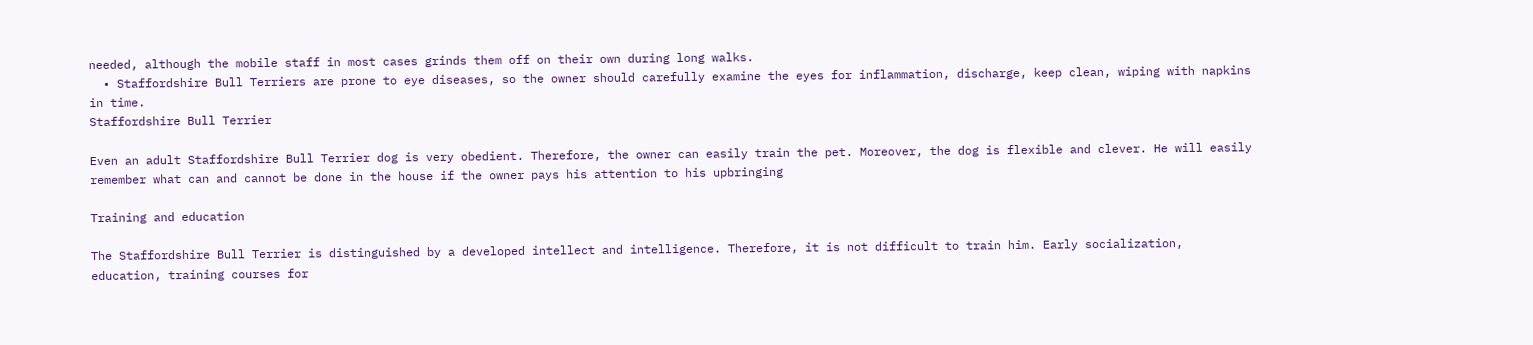needed, although the mobile staff in most cases grinds them off on their own during long walks.
  • Staffordshire Bull Terriers are prone to eye diseases, so the owner should carefully examine the eyes for inflammation, discharge, keep clean, wiping with napkins in time.
Staffordshire Bull Terrier

Even an adult Staffordshire Bull Terrier dog is very obedient. Therefore, the owner can easily train the pet. Moreover, the dog is flexible and clever. He will easily remember what can and cannot be done in the house if the owner pays his attention to his upbringing

Training and education

The Staffordshire Bull Terrier is distinguished by a developed intellect and intelligence. Therefore, it is not difficult to train him. Early socialization, education, training courses for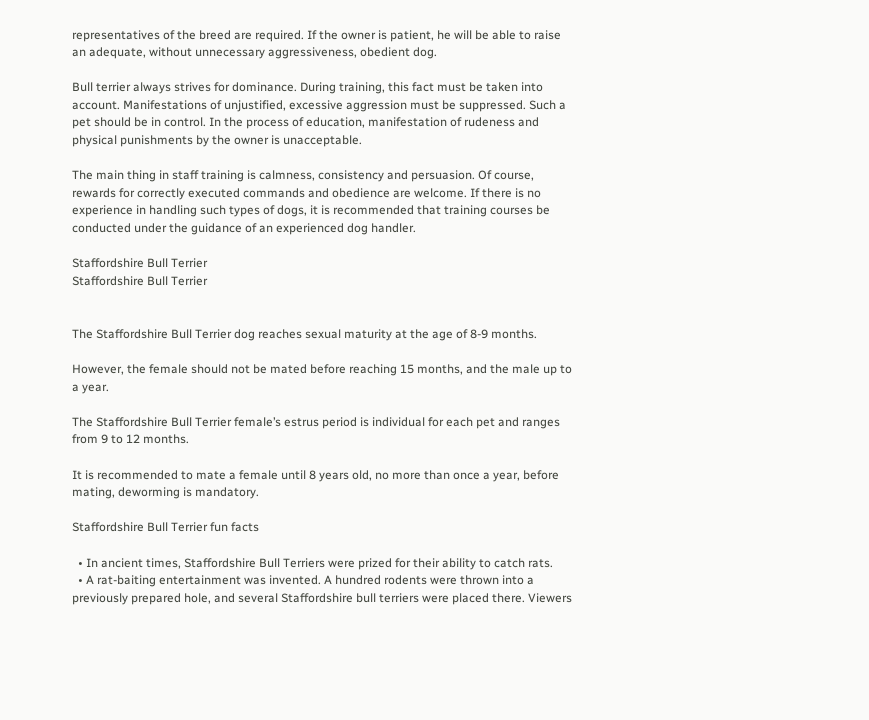representatives of the breed are required. If the owner is patient, he will be able to raise an adequate, without unnecessary aggressiveness, obedient dog.

Bull terrier always strives for dominance. During training, this fact must be taken into account. Manifestations of unjustified, excessive aggression must be suppressed. Such a pet should be in control. In the process of education, manifestation of rudeness and physical punishments by the owner is unacceptable.

The main thing in staff training is calmness, consistency and persuasion. Of course, rewards for correctly executed commands and obedience are welcome. If there is no experience in handling such types of dogs, it is recommended that training courses be conducted under the guidance of an experienced dog handler.

Staffordshire Bull Terrier
Staffordshire Bull Terrier


The Staffordshire Bull Terrier dog reaches sexual maturity at the age of 8-9 months.

However, the female should not be mated before reaching 15 months, and the male up to a year.

The Staffordshire Bull Terrier female’s estrus period is individual for each pet and ranges from 9 to 12 months.

It is recommended to mate a female until 8 years old, no more than once a year, before mating, deworming is mandatory.

Staffordshire Bull Terrier fun facts

  • In ancient times, Staffordshire Bull Terriers were prized for their ability to catch rats.
  • A rat-baiting entertainment was invented. A hundred rodents were thrown into a previously prepared hole, and several Staffordshire bull terriers were placed there. Viewers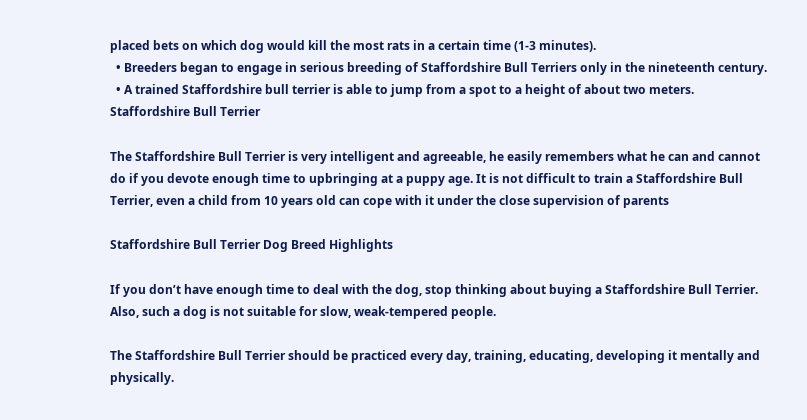placed bets on which dog would kill the most rats in a certain time (1-3 minutes).
  • Breeders began to engage in serious breeding of Staffordshire Bull Terriers only in the nineteenth century.
  • A trained Staffordshire bull terrier is able to jump from a spot to a height of about two meters.
Staffordshire Bull Terrier

The Staffordshire Bull Terrier is very intelligent and agreeable, he easily remembers what he can and cannot do if you devote enough time to upbringing at a puppy age. It is not difficult to train a Staffordshire Bull Terrier, even a child from 10 years old can cope with it under the close supervision of parents

Staffordshire Bull Terrier Dog Breed Highlights

If you don’t have enough time to deal with the dog, stop thinking about buying a Staffordshire Bull Terrier. Also, such a dog is not suitable for slow, weak-tempered people.

The Staffordshire Bull Terrier should be practiced every day, training, educating, developing it mentally and physically.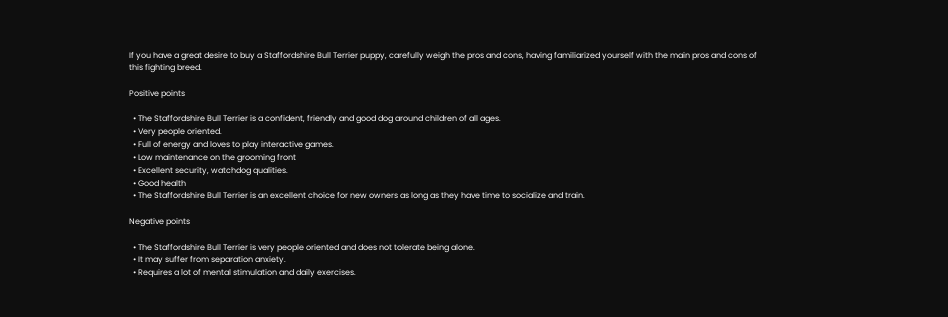If you have a great desire to buy a Staffordshire Bull Terrier puppy, carefully weigh the pros and cons, having familiarized yourself with the main pros and cons of this fighting breed.

Positive points

  • The Staffordshire Bull Terrier is a confident, friendly and good dog around children of all ages.
  • Very people oriented.
  • Full of energy and loves to play interactive games.
  • Low maintenance on the grooming front
  • Excellent security, watchdog qualities.
  • Good health
  • The Staffordshire Bull Terrier is an excellent choice for new owners as long as they have time to socialize and train.

Negative points

  • The Staffordshire Bull Terrier is very people oriented and does not tolerate being alone.
  • It may suffer from separation anxiety.
  • Requires a lot of mental stimulation and daily exercises.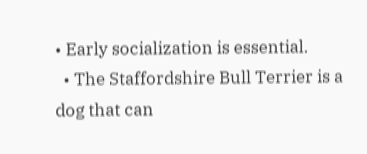• Early socialization is essential.
  • The Staffordshire Bull Terrier is a dog that can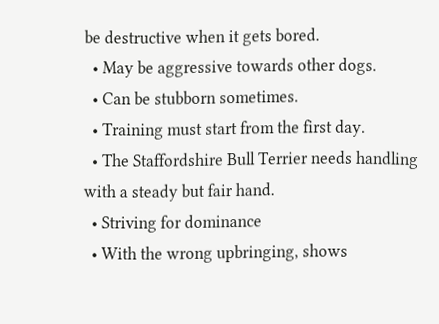be destructive when it gets bored.
  • May be aggressive towards other dogs.
  • Can be stubborn sometimes.
  • Training must start from the first day.
  • The Staffordshire Bull Terrier needs handling with a steady but fair hand.
  • Striving for dominance
  • With the wrong upbringing, shows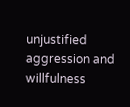unjustified aggression and willfulness